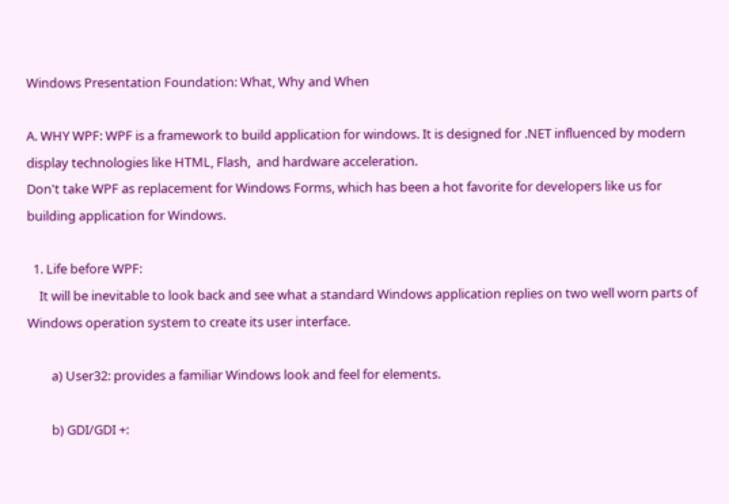Windows Presentation Foundation: What, Why and When

A. WHY WPF: WPF is a framework to build application for windows. It is designed for .NET influenced by modern display technologies like HTML, Flash,  and hardware acceleration.
Don't take WPF as replacement for Windows Forms, which has been a hot favorite for developers like us for building application for Windows.

  1. Life before WPF:
    It will be inevitable to look back and see what a standard Windows application replies on two well worn parts of Windows operation system to create its user interface.

        a) User32: provides a familiar Windows look and feel for elements.

        b) GDI/GDI +: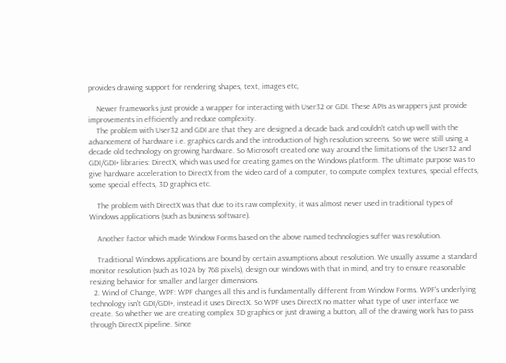provides drawing support for rendering shapes, text, images etc,

    Newer frameworks just provide a wrapper for interacting with User32 or GDI. These APIs as wrappers just provide improvements in efficiently and reduce complexity.
    The problem with User32 and GDI are that they are designed a decade back and couldn't catch up well with the advancement of hardware i.e. graphics cards and the introduction of high resolution screens. So we were still using a decade old technology on growing hardware. So Microsoft created one way around the limitations of the User32 and GDI/GDI+ libraries: DirectX, which was used for creating games on the Windows platform. The ultimate purpose was to give hardware acceleration to DirectX from the video card of a computer, to compute complex textures, special effects, some special effects, 3D graphics etc.

    The problem with DirectX was that due to its raw complexity, it was almost never used in traditional types of Windows applications (such as business software).

    Another factor which made Window Forms based on the above named technologies suffer was resolution.

    Traditional Windows applications are bound by certain assumptions about resolution. We usually assume a standard monitor resolution (such as 1024 by 768 pixels), design our windows with that in mind, and try to ensure reasonable resizing behavior for smaller and larger dimensions.
  2. Wind of Change, WPF: WPF changes all this and is fundamentally different from Window Forms. WPF's underlying technology isn't GDI/GDI+, instead it uses DirectX. So WPF uses DirectX no matter what type of user interface we create. So whether we are creating complex 3D graphics or just drawing a button, all of the drawing work has to pass through DirectX pipeline. Since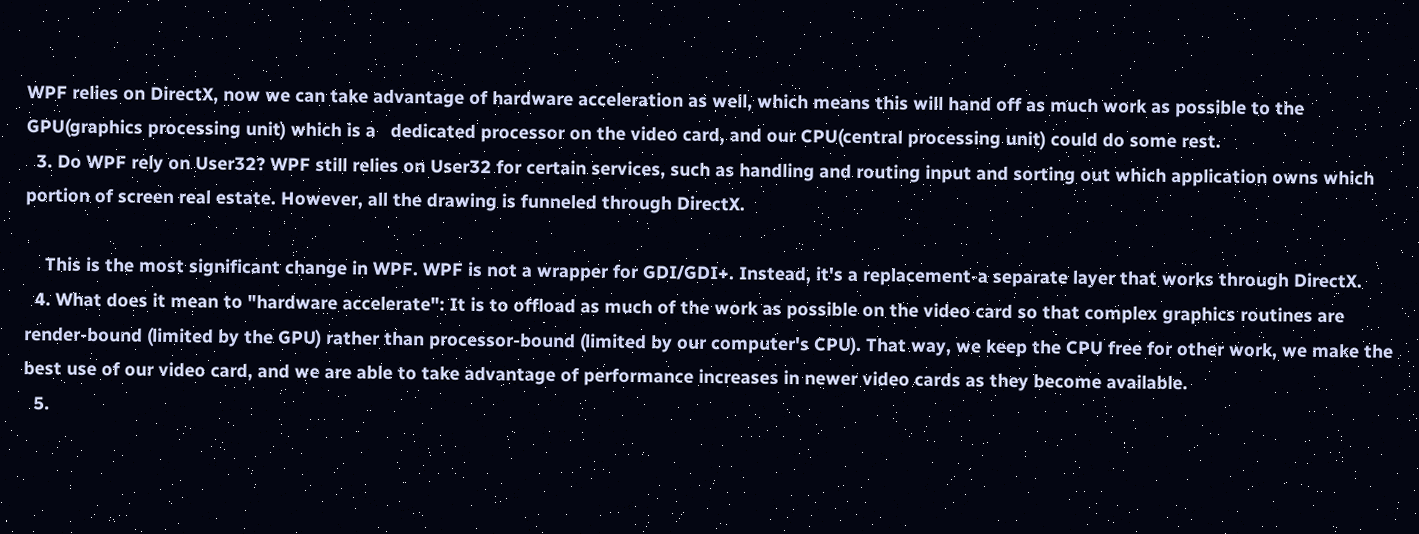WPF relies on DirectX, now we can take advantage of hardware acceleration as well, which means this will hand off as much work as possible to the GPU(graphics processing unit) which is a   dedicated processor on the video card, and our CPU(central processing unit) could do some rest.
  3. Do WPF rely on User32? WPF still relies on User32 for certain services, such as handling and routing input and sorting out which application owns which portion of screen real estate. However, all the drawing is funneled through DirectX.

    This is the most significant change in WPF. WPF is not a wrapper for GDI/GDI+. Instead, it's a replacement-a separate layer that works through DirectX.
  4. What does it mean to "hardware accelerate": It is to offload as much of the work as possible on the video card so that complex graphics routines are render-bound (limited by the GPU) rather than processor-bound (limited by our computer's CPU). That way, we keep the CPU free for other work, we make the best use of our video card, and we are able to take advantage of performance increases in newer video cards as they become available.
  5.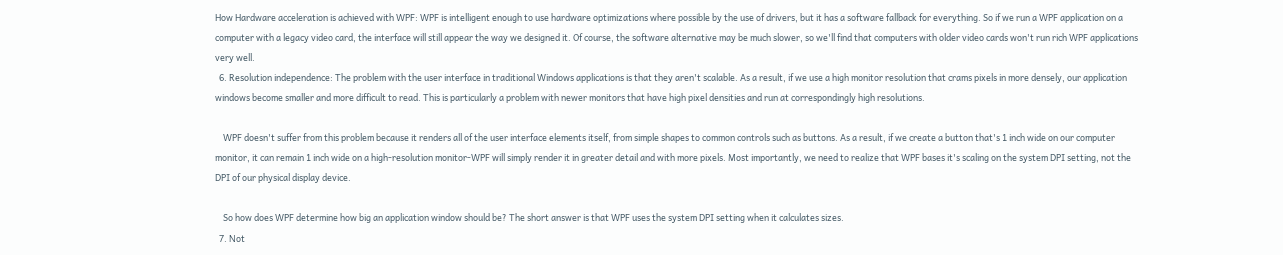How Hardware acceleration is achieved with WPF: WPF is intelligent enough to use hardware optimizations where possible by the use of drivers, but it has a software fallback for everything. So if we run a WPF application on a computer with a legacy video card, the interface will still appear the way we designed it. Of course, the software alternative may be much slower, so we'll find that computers with older video cards won't run rich WPF applications very well.
  6. Resolution independence: The problem with the user interface in traditional Windows applications is that they aren't scalable. As a result, if we use a high monitor resolution that crams pixels in more densely, our application windows become smaller and more difficult to read. This is particularly a problem with newer monitors that have high pixel densities and run at correspondingly high resolutions.

    WPF doesn't suffer from this problem because it renders all of the user interface elements itself, from simple shapes to common controls such as buttons. As a result, if we create a button that's 1 inch wide on our computer monitor, it can remain 1 inch wide on a high-resolution monitor-WPF will simply render it in greater detail and with more pixels. Most importantly, we need to realize that WPF bases it's scaling on the system DPI setting, not the DPI of our physical display device.

    So how does WPF determine how big an application window should be? The short answer is that WPF uses the system DPI setting when it calculates sizes.
  7. Not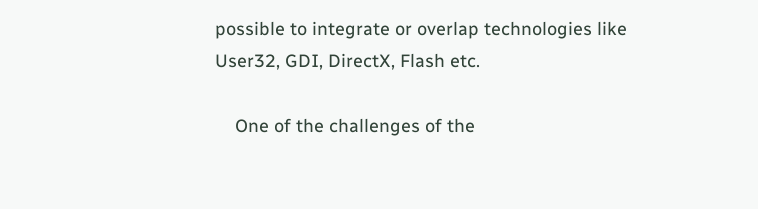possible to integrate or overlap technologies like User32, GDI, DirectX, Flash etc.

    One of the challenges of the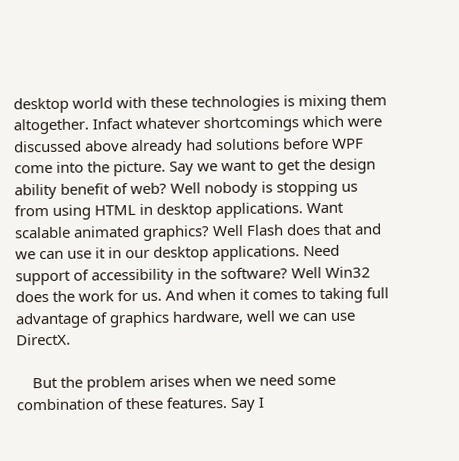desktop world with these technologies is mixing them altogether. Infact whatever shortcomings which were discussed above already had solutions before WPF come into the picture. Say we want to get the design ability benefit of web? Well nobody is stopping us from using HTML in desktop applications. Want scalable animated graphics? Well Flash does that and we can use it in our desktop applications. Need support of accessibility in the software? Well Win32 does the work for us. And when it comes to taking full advantage of graphics hardware, well we can use DirectX.

    But the problem arises when we need some combination of these features. Say I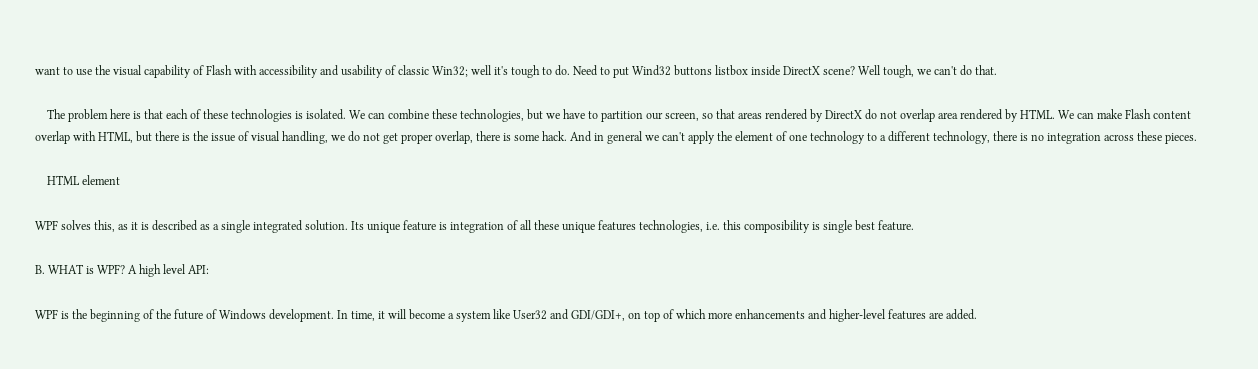want to use the visual capability of Flash with accessibility and usability of classic Win32; well it's tough to do. Need to put Wind32 buttons listbox inside DirectX scene? Well tough, we can't do that.

    The problem here is that each of these technologies is isolated. We can combine these technologies, but we have to partition our screen, so that areas rendered by DirectX do not overlap area rendered by HTML. We can make Flash content overlap with HTML, but there is the issue of visual handling, we do not get proper overlap, there is some hack. And in general we can't apply the element of one technology to a different technology, there is no integration across these pieces.

    HTML element

WPF solves this, as it is described as a single integrated solution. Its unique feature is integration of all these unique features technologies, i.e. this composibility is single best feature.

B. WHAT is WPF? A high level API:

WPF is the beginning of the future of Windows development. In time, it will become a system like User32 and GDI/GDI+, on top of which more enhancements and higher-level features are added.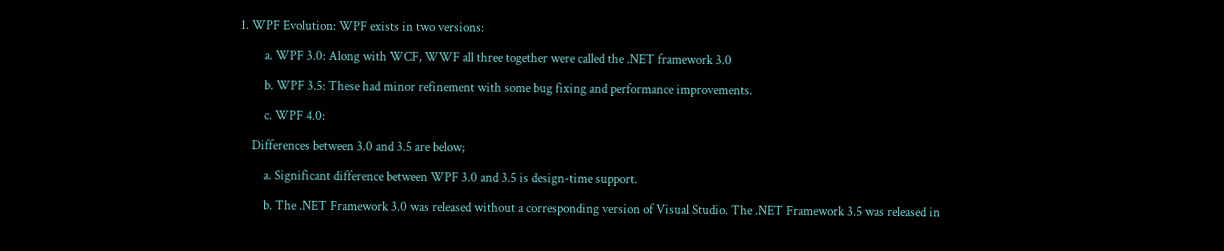1. WPF Evolution: WPF exists in two versions:

        a. WPF 3.0: Along with WCF, WWF all three together were called the .NET framework 3.0

        b. WPF 3.5: These had minor refinement with some bug fixing and performance improvements.

        c. WPF 4.0:

    Differences between 3.0 and 3.5 are below;

        a. Significant difference between WPF 3.0 and 3.5 is design-time support.

        b. The .NET Framework 3.0 was released without a corresponding version of Visual Studio. The .NET Framework 3.5 was released in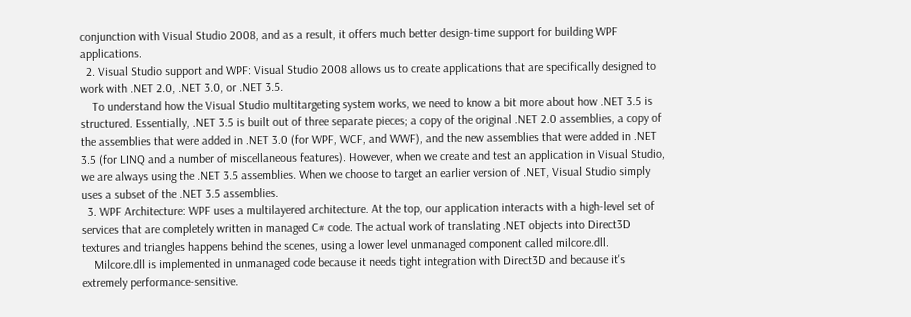conjunction with Visual Studio 2008, and as a result, it offers much better design-time support for building WPF applications.
  2. Visual Studio support and WPF: Visual Studio 2008 allows us to create applications that are specifically designed to work with .NET 2.0, .NET 3.0, or .NET 3.5.
    To understand how the Visual Studio multitargeting system works, we need to know a bit more about how .NET 3.5 is structured. Essentially, .NET 3.5 is built out of three separate pieces; a copy of the original .NET 2.0 assemblies, a copy of the assemblies that were added in .NET 3.0 (for WPF, WCF, and WWF), and the new assemblies that were added in .NET 3.5 (for LINQ and a number of miscellaneous features). However, when we create and test an application in Visual Studio, we are always using the .NET 3.5 assemblies. When we choose to target an earlier version of .NET, Visual Studio simply uses a subset of the .NET 3.5 assemblies.
  3. WPF Architecture: WPF uses a multilayered architecture. At the top, our application interacts with a high-level set of services that are completely written in managed C# code. The actual work of translating .NET objects into Direct3D textures and triangles happens behind the scenes, using a lower level unmanaged component called milcore.dll.
    Milcore.dll is implemented in unmanaged code because it needs tight integration with Direct3D and because it's extremely performance-sensitive.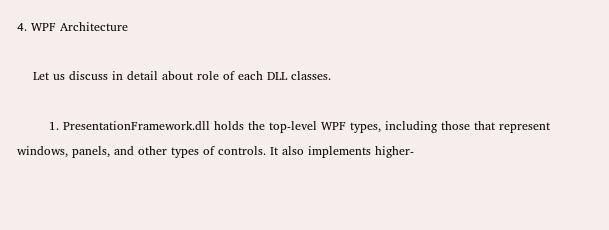4. WPF Architecture

    Let us discuss in detail about role of each DLL classes.

        1. PresentationFramework.dll holds the top-level WPF types, including those that represent windows, panels, and other types of controls. It also implements higher-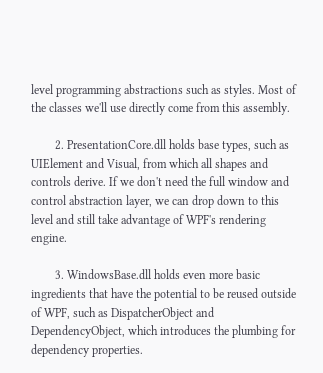level programming abstractions such as styles. Most of the classes we'll use directly come from this assembly.

        2. PresentationCore.dll holds base types, such as UIElement and Visual, from which all shapes and controls derive. If we don't need the full window and control abstraction layer, we can drop down to this level and still take advantage of WPF's rendering engine.

        3. WindowsBase.dll holds even more basic ingredients that have the potential to be reused outside of WPF, such as DispatcherObject and DependencyObject, which introduces the plumbing for dependency properties.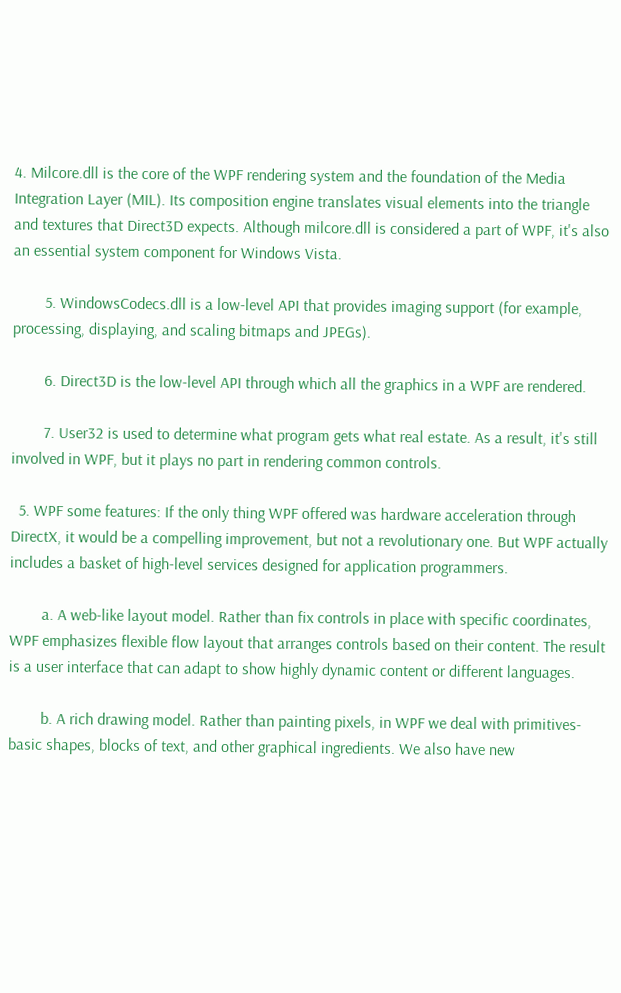4. Milcore.dll is the core of the WPF rendering system and the foundation of the Media Integration Layer (MIL). Its composition engine translates visual elements into the triangle and textures that Direct3D expects. Although milcore.dll is considered a part of WPF, it's also an essential system component for Windows Vista.

        5. WindowsCodecs.dll is a low-level API that provides imaging support (for example, processing, displaying, and scaling bitmaps and JPEGs).

        6. Direct3D is the low-level API through which all the graphics in a WPF are rendered.

        7. User32 is used to determine what program gets what real estate. As a result, it's still involved in WPF, but it plays no part in rendering common controls.

  5. WPF some features: If the only thing WPF offered was hardware acceleration through DirectX, it would be a compelling improvement, but not a revolutionary one. But WPF actually includes a basket of high-level services designed for application programmers.

        a. A web-like layout model. Rather than fix controls in place with specific coordinates, WPF emphasizes flexible flow layout that arranges controls based on their content. The result is a user interface that can adapt to show highly dynamic content or different languages.

        b. A rich drawing model. Rather than painting pixels, in WPF we deal with primitives-basic shapes, blocks of text, and other graphical ingredients. We also have new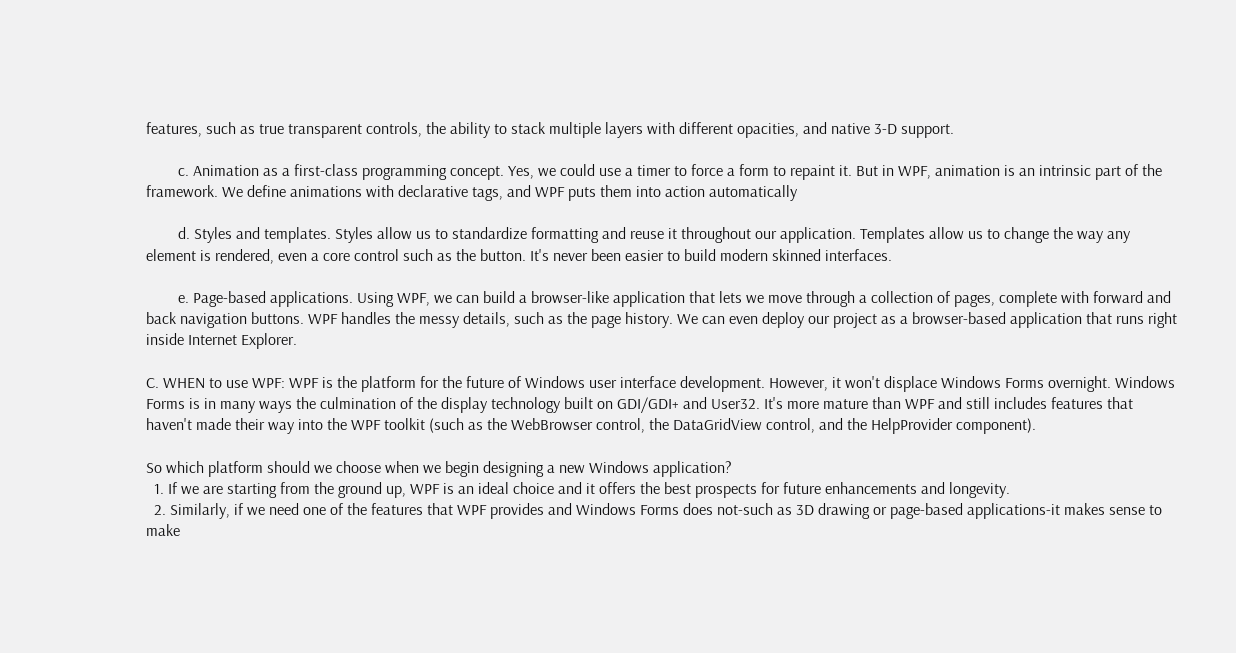features, such as true transparent controls, the ability to stack multiple layers with different opacities, and native 3-D support.

        c. Animation as a first-class programming concept. Yes, we could use a timer to force a form to repaint it. But in WPF, animation is an intrinsic part of the framework. We define animations with declarative tags, and WPF puts them into action automatically

        d. Styles and templates. Styles allow us to standardize formatting and reuse it throughout our application. Templates allow us to change the way any element is rendered, even a core control such as the button. It's never been easier to build modern skinned interfaces.

        e. Page-based applications. Using WPF, we can build a browser-like application that lets we move through a collection of pages, complete with forward and back navigation buttons. WPF handles the messy details, such as the page history. We can even deploy our project as a browser-based application that runs right inside Internet Explorer.

C. WHEN to use WPF: WPF is the platform for the future of Windows user interface development. However, it won't displace Windows Forms overnight. Windows Forms is in many ways the culmination of the display technology built on GDI/GDI+ and User32. It's more mature than WPF and still includes features that haven't made their way into the WPF toolkit (such as the WebBrowser control, the DataGridView control, and the HelpProvider component).

So which platform should we choose when we begin designing a new Windows application?
  1. If we are starting from the ground up, WPF is an ideal choice and it offers the best prospects for future enhancements and longevity.
  2. Similarly, if we need one of the features that WPF provides and Windows Forms does not-such as 3D drawing or page-based applications-it makes sense to make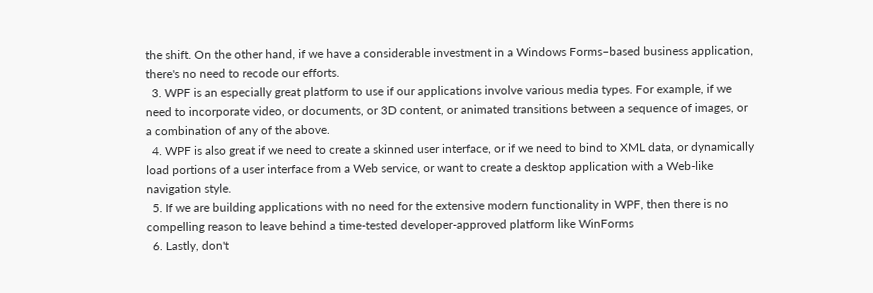the shift. On the other hand, if we have a considerable investment in a Windows Forms–based business application, there's no need to recode our efforts.
  3. WPF is an especially great platform to use if our applications involve various media types. For example, if we need to incorporate video, or documents, or 3D content, or animated transitions between a sequence of images, or a combination of any of the above.
  4. WPF is also great if we need to create a skinned user interface, or if we need to bind to XML data, or dynamically load portions of a user interface from a Web service, or want to create a desktop application with a Web-like navigation style.
  5. If we are building applications with no need for the extensive modern functionality in WPF, then there is no compelling reason to leave behind a time-tested developer-approved platform like WinForms
  6. Lastly, don't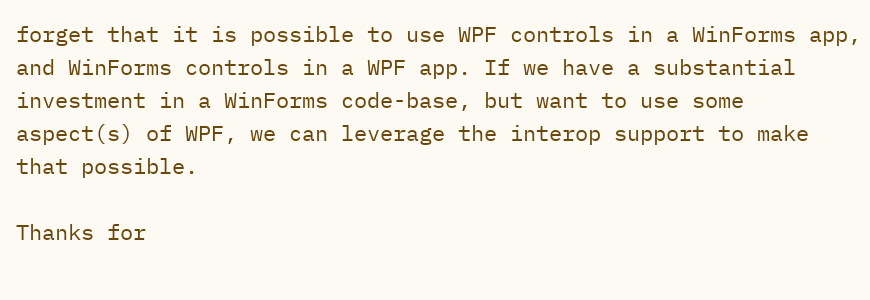forget that it is possible to use WPF controls in a WinForms app, and WinForms controls in a WPF app. If we have a substantial investment in a WinForms code-base, but want to use some aspect(s) of WPF, we can leverage the interop support to make that possible.

Thanks for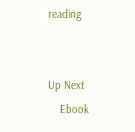reading


Up Next
    Ebook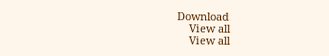Download
    View all
    View all